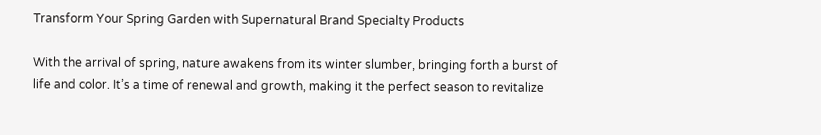Transform Your Spring Garden with Supernatural Brand Specialty Products

With the arrival of spring, nature awakens from its winter slumber, bringing forth a burst of life and color. It’s a time of renewal and growth, making it the perfect season to revitalize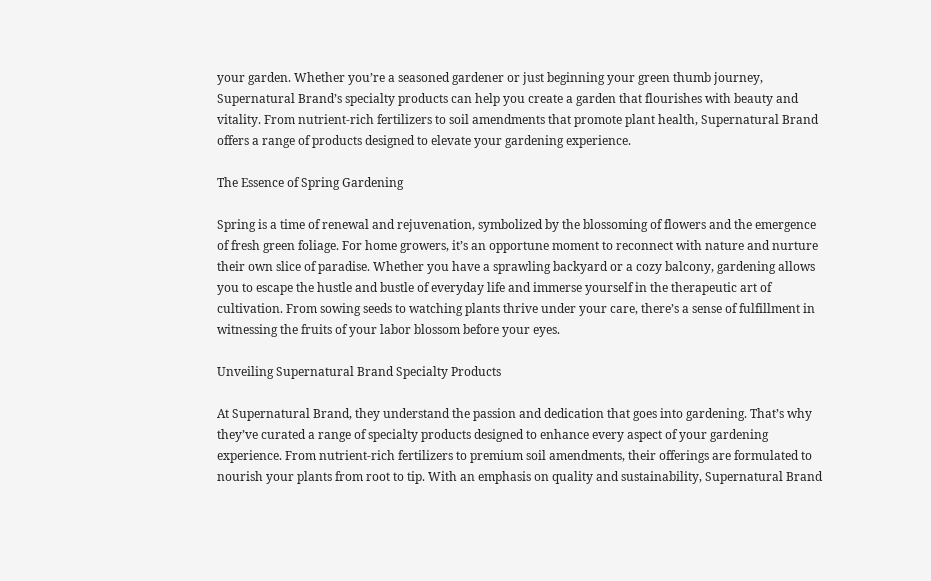your garden. Whether you’re a seasoned gardener or just beginning your green thumb journey, Supernatural Brand’s specialty products can help you create a garden that flourishes with beauty and vitality. From nutrient-rich fertilizers to soil amendments that promote plant health, Supernatural Brand offers a range of products designed to elevate your gardening experience.

The Essence of Spring Gardening

Spring is a time of renewal and rejuvenation, symbolized by the blossoming of flowers and the emergence of fresh green foliage. For home growers, it’s an opportune moment to reconnect with nature and nurture their own slice of paradise. Whether you have a sprawling backyard or a cozy balcony, gardening allows you to escape the hustle and bustle of everyday life and immerse yourself in the therapeutic art of cultivation. From sowing seeds to watching plants thrive under your care, there’s a sense of fulfillment in witnessing the fruits of your labor blossom before your eyes.

Unveiling Supernatural Brand Specialty Products

At Supernatural Brand, they understand the passion and dedication that goes into gardening. That’s why they’ve curated a range of specialty products designed to enhance every aspect of your gardening experience. From nutrient-rich fertilizers to premium soil amendments, their offerings are formulated to nourish your plants from root to tip. With an emphasis on quality and sustainability, Supernatural Brand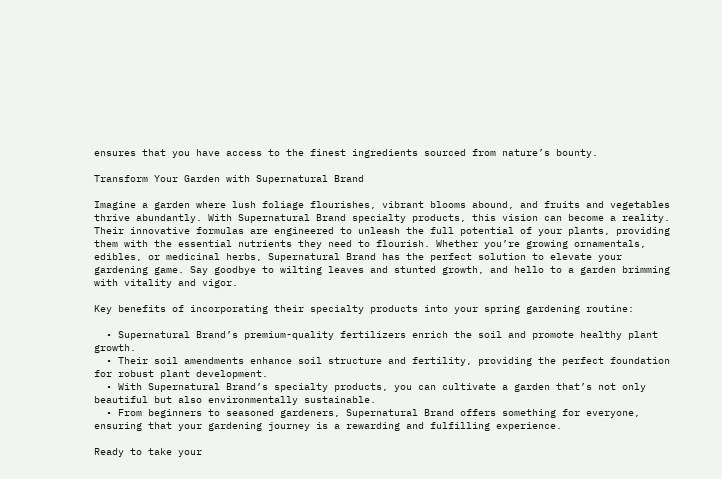ensures that you have access to the finest ingredients sourced from nature’s bounty.

Transform Your Garden with Supernatural Brand

Imagine a garden where lush foliage flourishes, vibrant blooms abound, and fruits and vegetables thrive abundantly. With Supernatural Brand specialty products, this vision can become a reality. Their innovative formulas are engineered to unleash the full potential of your plants, providing them with the essential nutrients they need to flourish. Whether you’re growing ornamentals, edibles, or medicinal herbs, Supernatural Brand has the perfect solution to elevate your gardening game. Say goodbye to wilting leaves and stunted growth, and hello to a garden brimming with vitality and vigor.

Key benefits of incorporating their specialty products into your spring gardening routine:

  • Supernatural Brand’s premium-quality fertilizers enrich the soil and promote healthy plant growth.
  • Their soil amendments enhance soil structure and fertility, providing the perfect foundation for robust plant development.
  • With Supernatural Brand’s specialty products, you can cultivate a garden that’s not only beautiful but also environmentally sustainable.
  • From beginners to seasoned gardeners, Supernatural Brand offers something for everyone, ensuring that your gardening journey is a rewarding and fulfilling experience.

Ready to take your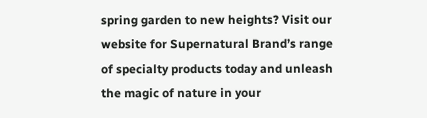spring garden to new heights? Visit our website for Supernatural Brand’s range of specialty products today and unleash the magic of nature in your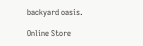backyard oasis.

Online Store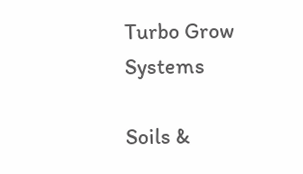Turbo Grow Systems

Soils &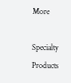More

Specialty Products